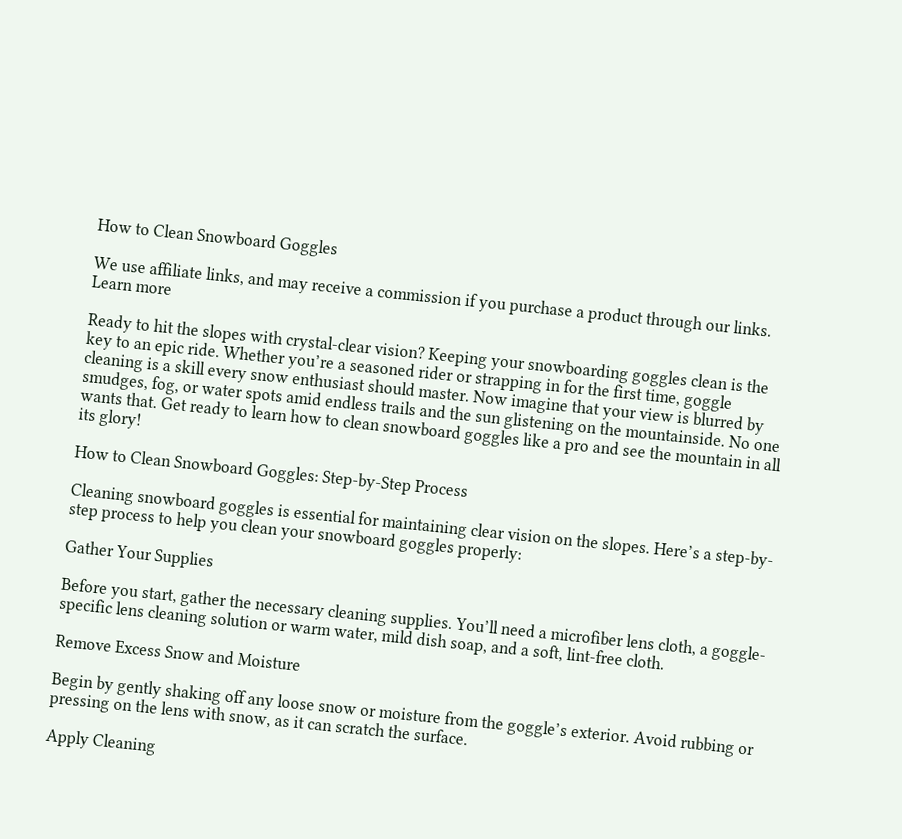How to Clean Snowboard Goggles

We use affiliate links, and may receive a commission if you purchase a product through our links. Learn more

Ready to hit the slopes with crystal-clear vision? Keeping your snowboarding goggles clean is the key to an epic ride. Whether you’re a seasoned rider or strapping in for the first time, goggle cleaning is a skill every snow enthusiast should master. Now imagine that your view is blurred by smudges, fog, or water spots amid endless trails and the sun glistening on the mountainside. No one wants that. Get ready to learn how to clean snowboard goggles like a pro and see the mountain in all its glory!

How to Clean Snowboard Goggles: Step-by-Step Process

Cleaning snowboard goggles is essential for maintaining clear vision on the slopes. Here’s a step-by-step process to help you clean your snowboard goggles properly:

Gather Your Supplies

Before you start, gather the necessary cleaning supplies. You’ll need a microfiber lens cloth, a goggle-specific lens cleaning solution or warm water, mild dish soap, and a soft, lint-free cloth.

Remove Excess Snow and Moisture

Begin by gently shaking off any loose snow or moisture from the goggle’s exterior. Avoid rubbing or pressing on the lens with snow, as it can scratch the surface.

Apply Cleaning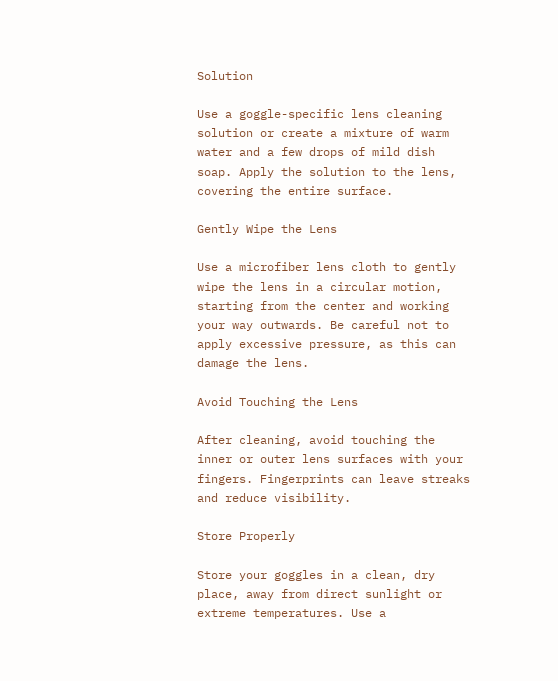Solution

Use a goggle-specific lens cleaning solution or create a mixture of warm water and a few drops of mild dish soap. Apply the solution to the lens, covering the entire surface.

Gently Wipe the Lens

Use a microfiber lens cloth to gently wipe the lens in a circular motion, starting from the center and working your way outwards. Be careful not to apply excessive pressure, as this can damage the lens.

Avoid Touching the Lens

After cleaning, avoid touching the inner or outer lens surfaces with your fingers. Fingerprints can leave streaks and reduce visibility.

Store Properly

Store your goggles in a clean, dry place, away from direct sunlight or extreme temperatures. Use a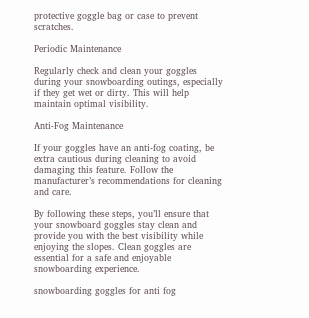protective goggle bag or case to prevent scratches.

Periodic Maintenance

Regularly check and clean your goggles during your snowboarding outings, especially if they get wet or dirty. This will help maintain optimal visibility.

Anti-Fog Maintenance

If your goggles have an anti-fog coating, be extra cautious during cleaning to avoid damaging this feature. Follow the manufacturer’s recommendations for cleaning and care.

By following these steps, you’ll ensure that your snowboard goggles stay clean and provide you with the best visibility while enjoying the slopes. Clean goggles are essential for a safe and enjoyable snowboarding experience.

snowboarding goggles for anti fog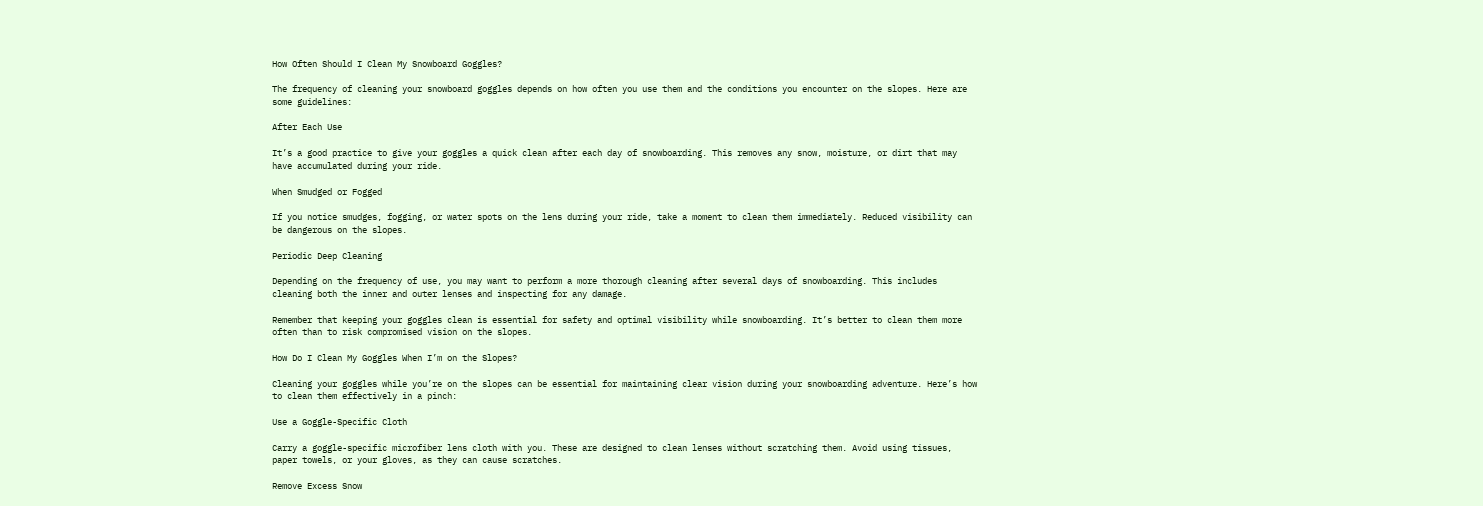How Often Should I Clean My Snowboard Goggles?

The frequency of cleaning your snowboard goggles depends on how often you use them and the conditions you encounter on the slopes. Here are some guidelines:

After Each Use

It’s a good practice to give your goggles a quick clean after each day of snowboarding. This removes any snow, moisture, or dirt that may have accumulated during your ride.

When Smudged or Fogged

If you notice smudges, fogging, or water spots on the lens during your ride, take a moment to clean them immediately. Reduced visibility can be dangerous on the slopes.

Periodic Deep Cleaning

Depending on the frequency of use, you may want to perform a more thorough cleaning after several days of snowboarding. This includes cleaning both the inner and outer lenses and inspecting for any damage.

Remember that keeping your goggles clean is essential for safety and optimal visibility while snowboarding. It’s better to clean them more often than to risk compromised vision on the slopes.

How Do I Clean My Goggles When I’m on the Slopes?

Cleaning your goggles while you’re on the slopes can be essential for maintaining clear vision during your snowboarding adventure. Here’s how to clean them effectively in a pinch:

Use a Goggle-Specific Cloth

Carry a goggle-specific microfiber lens cloth with you. These are designed to clean lenses without scratching them. Avoid using tissues, paper towels, or your gloves, as they can cause scratches.

Remove Excess Snow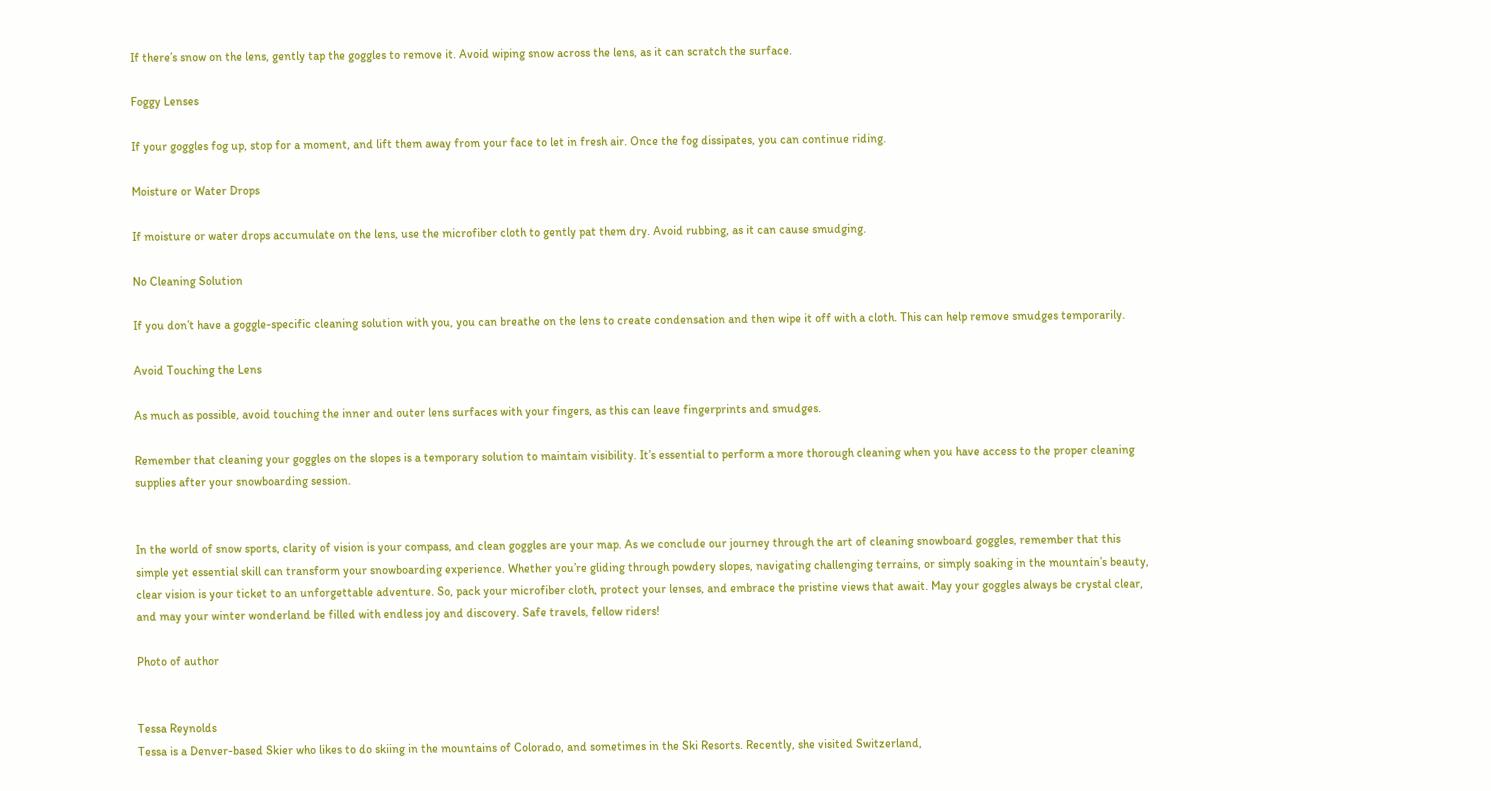If there’s snow on the lens, gently tap the goggles to remove it. Avoid wiping snow across the lens, as it can scratch the surface.

Foggy Lenses

If your goggles fog up, stop for a moment, and lift them away from your face to let in fresh air. Once the fog dissipates, you can continue riding.

Moisture or Water Drops

If moisture or water drops accumulate on the lens, use the microfiber cloth to gently pat them dry. Avoid rubbing, as it can cause smudging.

No Cleaning Solution

If you don’t have a goggle-specific cleaning solution with you, you can breathe on the lens to create condensation and then wipe it off with a cloth. This can help remove smudges temporarily.

Avoid Touching the Lens

As much as possible, avoid touching the inner and outer lens surfaces with your fingers, as this can leave fingerprints and smudges.

Remember that cleaning your goggles on the slopes is a temporary solution to maintain visibility. It’s essential to perform a more thorough cleaning when you have access to the proper cleaning supplies after your snowboarding session.


In the world of snow sports, clarity of vision is your compass, and clean goggles are your map. As we conclude our journey through the art of cleaning snowboard goggles, remember that this simple yet essential skill can transform your snowboarding experience. Whether you’re gliding through powdery slopes, navigating challenging terrains, or simply soaking in the mountain’s beauty, clear vision is your ticket to an unforgettable adventure. So, pack your microfiber cloth, protect your lenses, and embrace the pristine views that await. May your goggles always be crystal clear, and may your winter wonderland be filled with endless joy and discovery. Safe travels, fellow riders!

Photo of author


Tessa Reynolds
Tessa is a Denver-based Skier who likes to do skiing in the mountains of Colorado, and sometimes in the Ski Resorts. Recently, she visited Switzerland,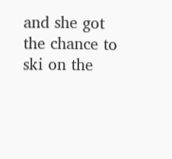and she got the chance to ski on the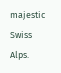majestic Swiss Alps.